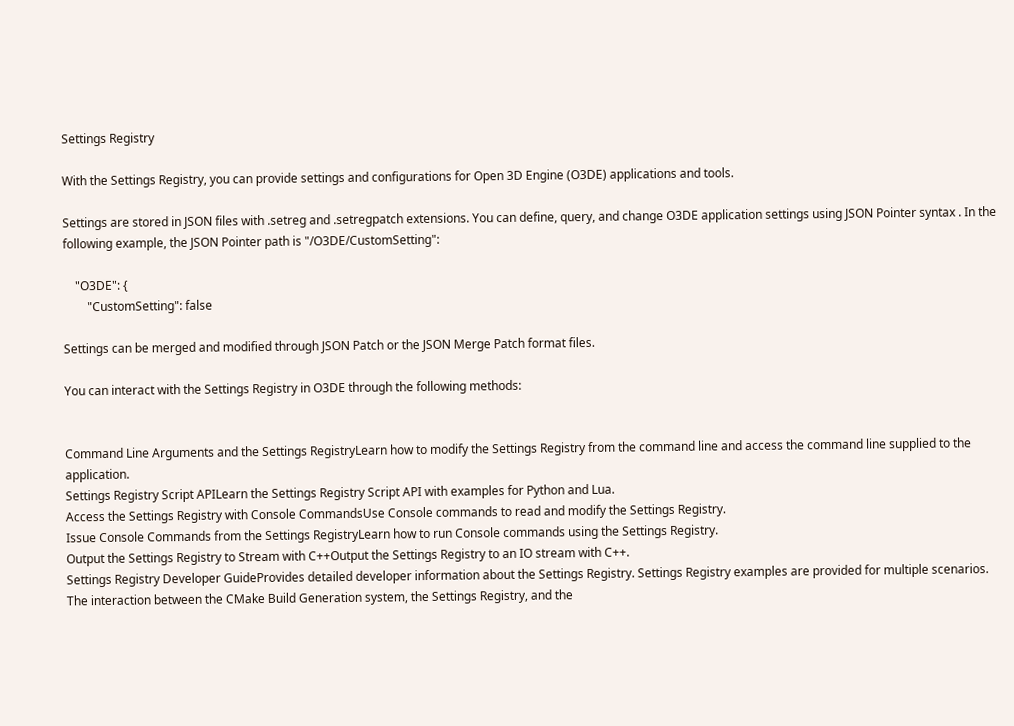Settings Registry

With the Settings Registry, you can provide settings and configurations for Open 3D Engine (O3DE) applications and tools.

Settings are stored in JSON files with .setreg and .setregpatch extensions. You can define, query, and change O3DE application settings using JSON Pointer syntax . In the following example, the JSON Pointer path is "/O3DE/CustomSetting":

    "O3DE": {
        "CustomSetting": false

Settings can be merged and modified through JSON Patch or the JSON Merge Patch format files.

You can interact with the Settings Registry in O3DE through the following methods:


Command Line Arguments and the Settings RegistryLearn how to modify the Settings Registry from the command line and access the command line supplied to the application.
Settings Registry Script APILearn the Settings Registry Script API with examples for Python and Lua.
Access the Settings Registry with Console CommandsUse Console commands to read and modify the Settings Registry.
Issue Console Commands from the Settings RegistryLearn how to run Console commands using the Settings Registry.
Output the Settings Registry to Stream with C++Output the Settings Registry to an IO stream with C++.
Settings Registry Developer GuideProvides detailed developer information about the Settings Registry. Settings Registry examples are provided for multiple scenarios. The interaction between the CMake Build Generation system, the Settings Registry, and the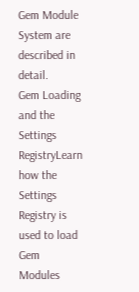Gem Module System are described in detail.
Gem Loading and the Settings RegistryLearn how the Settings Registry is used to load Gem Modules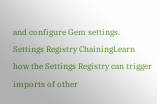and configure Gem settings.
Settings Registry ChainingLearn how the Settings Registry can trigger imports of other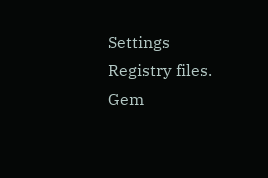Settings Registry files.
Gem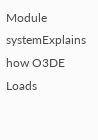Module systemExplains how O3DE Loads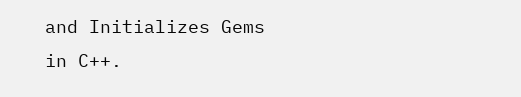and Initializes Gems in C++.